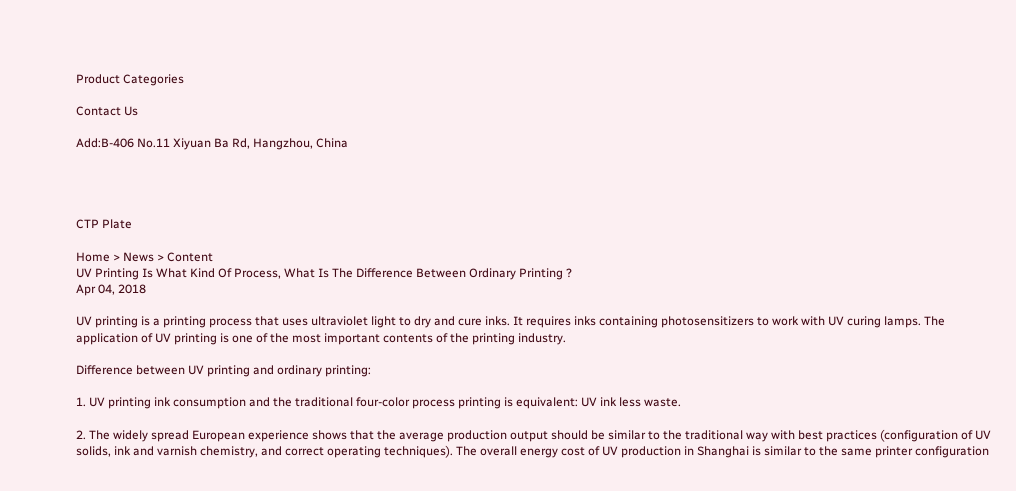Product Categories

Contact Us

Add:B-406 No.11 Xiyuan Ba Rd, Hangzhou, China




CTP Plate

Home > News > Content
UV Printing Is What Kind Of Process, What Is The Difference Between Ordinary Printing ?
Apr 04, 2018

UV printing is a printing process that uses ultraviolet light to dry and cure inks. It requires inks containing photosensitizers to work with UV curing lamps. The application of UV printing is one of the most important contents of the printing industry.

Difference between UV printing and ordinary printing:

1. UV printing ink consumption and the traditional four-color process printing is equivalent: UV ink less waste.

2. The widely spread European experience shows that the average production output should be similar to the traditional way with best practices (configuration of UV solids, ink and varnish chemistry, and correct operating techniques). The overall energy cost of UV production in Shanghai is similar to the same printer configuration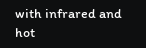with infrared and hot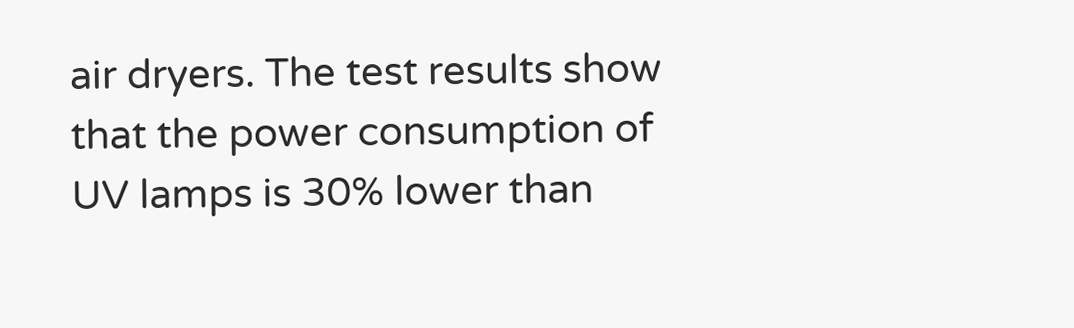air dryers. The test results show that the power consumption of UV lamps is 30% lower than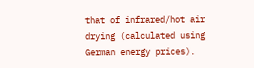that of infrared/hot air drying (calculated using German energy prices).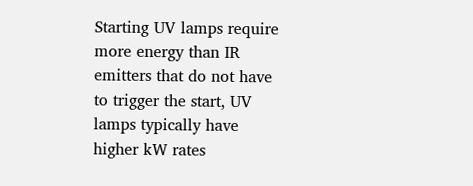Starting UV lamps require more energy than IR emitters that do not have to trigger the start, UV lamps typically have higher kW rates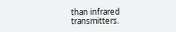than infrared transmitters.